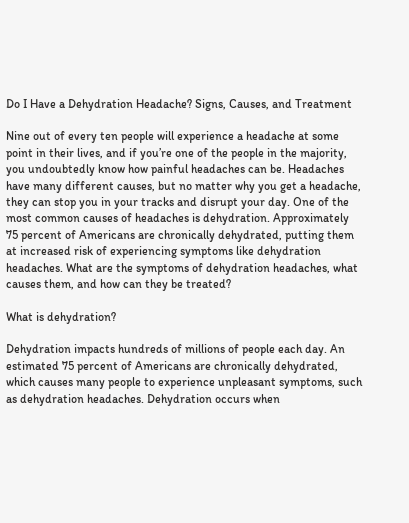Do I Have a Dehydration Headache? Signs, Causes, and Treatment

Nine out of every ten people will experience a headache at some point in their lives, and if you’re one of the people in the majority, you undoubtedly know how painful headaches can be. Headaches have many different causes, but no matter why you get a headache, they can stop you in your tracks and disrupt your day. One of the most common causes of headaches is dehydration. Approximately 75 percent of Americans are chronically dehydrated, putting them at increased risk of experiencing symptoms like dehydration headaches. What are the symptoms of dehydration headaches, what causes them, and how can they be treated?

What is dehydration?

Dehydration impacts hundreds of millions of people each day. An estimated 75 percent of Americans are chronically dehydrated, which causes many people to experience unpleasant symptoms, such as dehydration headaches. Dehydration occurs when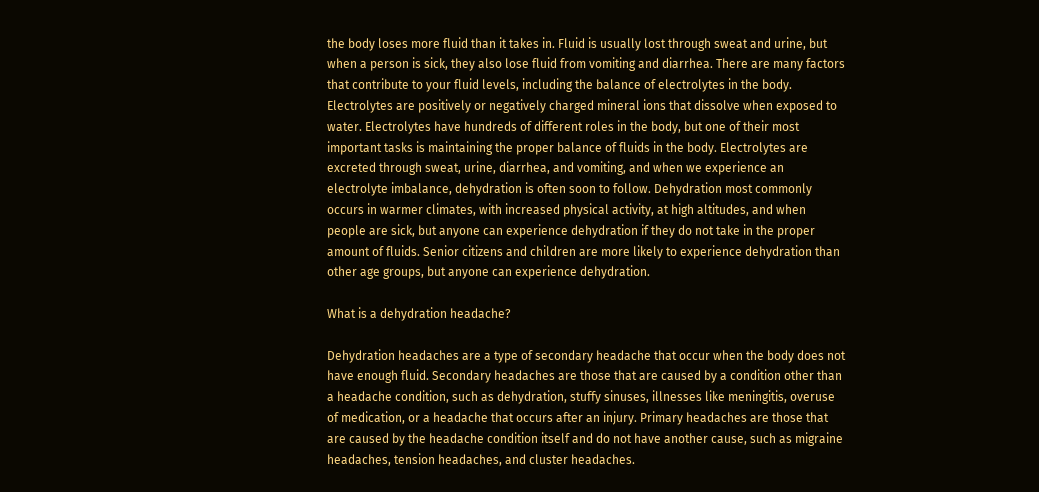the body loses more fluid than it takes in. Fluid is usually lost through sweat and urine, but when a person is sick, they also lose fluid from vomiting and diarrhea. There are many factors that contribute to your fluid levels, including the balance of electrolytes in the body. Electrolytes are positively or negatively charged mineral ions that dissolve when exposed to water. Electrolytes have hundreds of different roles in the body, but one of their most important tasks is maintaining the proper balance of fluids in the body. Electrolytes are excreted through sweat, urine, diarrhea, and vomiting, and when we experience an electrolyte imbalance, dehydration is often soon to follow. Dehydration most commonly occurs in warmer climates, with increased physical activity, at high altitudes, and when people are sick, but anyone can experience dehydration if they do not take in the proper amount of fluids. Senior citizens and children are more likely to experience dehydration than other age groups, but anyone can experience dehydration.

What is a dehydration headache?

Dehydration headaches are a type of secondary headache that occur when the body does not have enough fluid. Secondary headaches are those that are caused by a condition other than a headache condition, such as dehydration, stuffy sinuses, illnesses like meningitis, overuse of medication, or a headache that occurs after an injury. Primary headaches are those that are caused by the headache condition itself and do not have another cause, such as migraine headaches, tension headaches, and cluster headaches.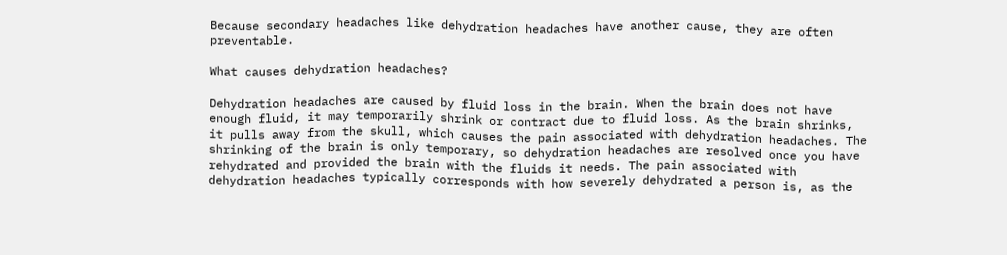Because secondary headaches like dehydration headaches have another cause, they are often preventable.

What causes dehydration headaches?

Dehydration headaches are caused by fluid loss in the brain. When the brain does not have enough fluid, it may temporarily shrink or contract due to fluid loss. As the brain shrinks, it pulls away from the skull, which causes the pain associated with dehydration headaches. The shrinking of the brain is only temporary, so dehydration headaches are resolved once you have rehydrated and provided the brain with the fluids it needs. The pain associated with dehydration headaches typically corresponds with how severely dehydrated a person is, as the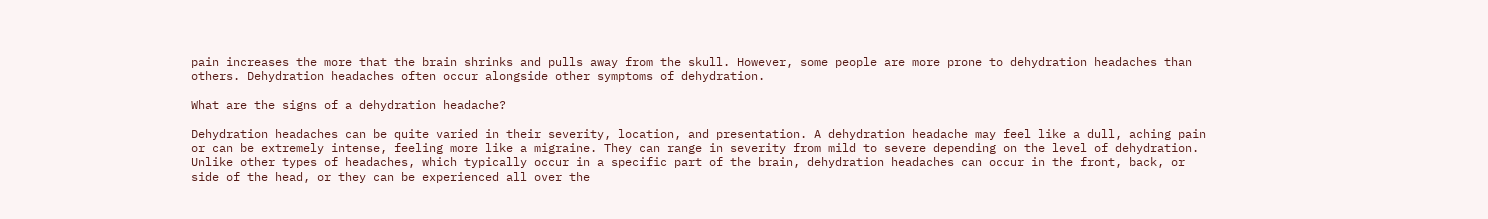pain increases the more that the brain shrinks and pulls away from the skull. However, some people are more prone to dehydration headaches than others. Dehydration headaches often occur alongside other symptoms of dehydration.

What are the signs of a dehydration headache?

Dehydration headaches can be quite varied in their severity, location, and presentation. A dehydration headache may feel like a dull, aching pain or can be extremely intense, feeling more like a migraine. They can range in severity from mild to severe depending on the level of dehydration. Unlike other types of headaches, which typically occur in a specific part of the brain, dehydration headaches can occur in the front, back, or side of the head, or they can be experienced all over the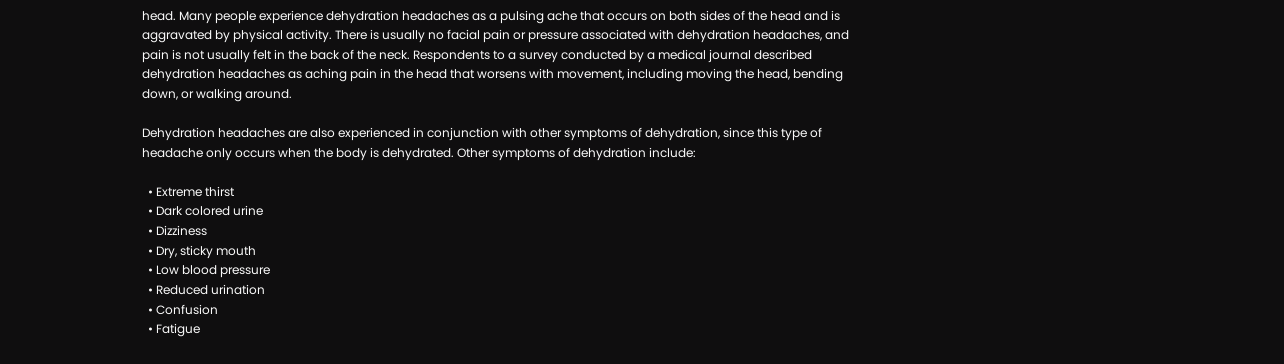head. Many people experience dehydration headaches as a pulsing ache that occurs on both sides of the head and is aggravated by physical activity. There is usually no facial pain or pressure associated with dehydration headaches, and pain is not usually felt in the back of the neck. Respondents to a survey conducted by a medical journal described dehydration headaches as aching pain in the head that worsens with movement, including moving the head, bending down, or walking around.

Dehydration headaches are also experienced in conjunction with other symptoms of dehydration, since this type of headache only occurs when the body is dehydrated. Other symptoms of dehydration include:

  • Extreme thirst
  • Dark colored urine
  • Dizziness
  • Dry, sticky mouth
  • Low blood pressure
  • Reduced urination
  • Confusion
  • Fatigue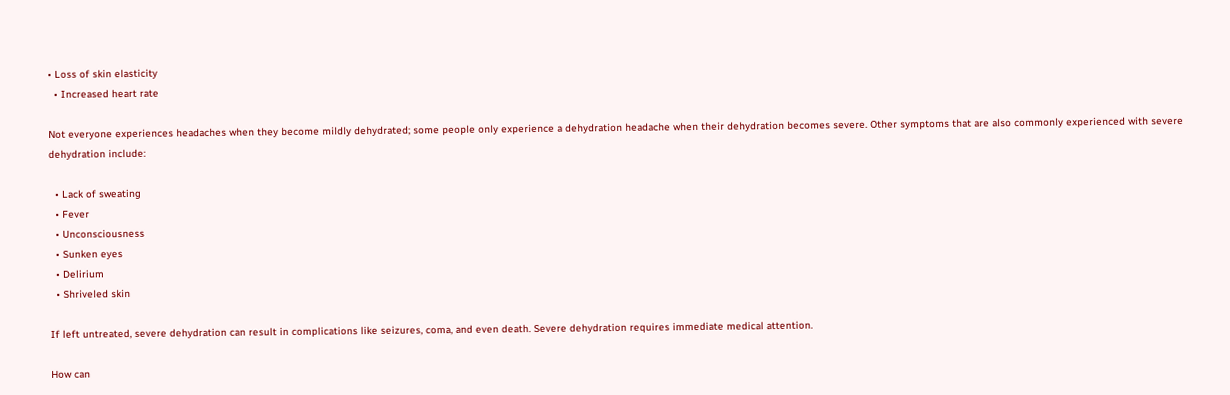• Loss of skin elasticity
  • Increased heart rate

Not everyone experiences headaches when they become mildly dehydrated; some people only experience a dehydration headache when their dehydration becomes severe. Other symptoms that are also commonly experienced with severe dehydration include:

  • Lack of sweating
  • Fever
  • Unconsciousness
  • Sunken eyes
  • Delirium
  • Shriveled skin

If left untreated, severe dehydration can result in complications like seizures, coma, and even death. Severe dehydration requires immediate medical attention.

How can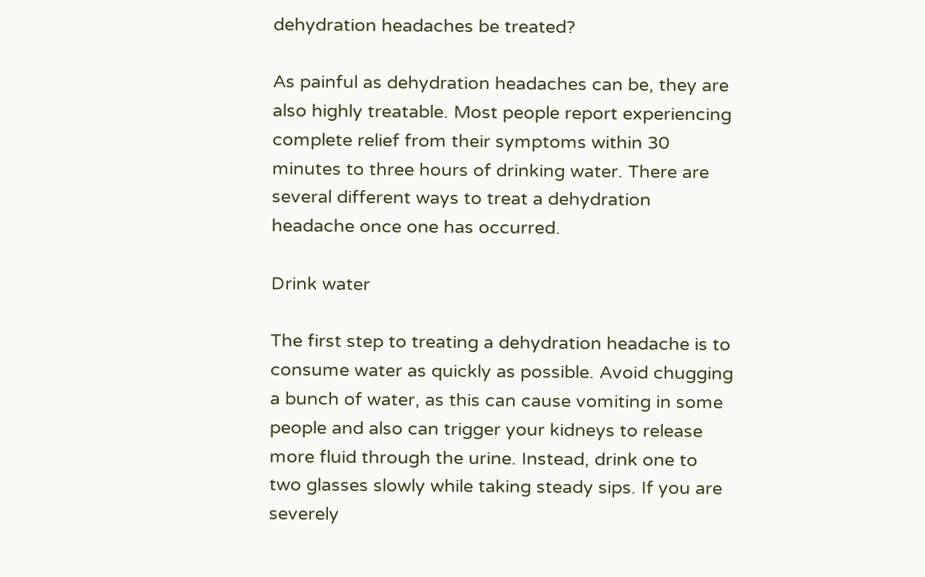dehydration headaches be treated?

As painful as dehydration headaches can be, they are also highly treatable. Most people report experiencing complete relief from their symptoms within 30 minutes to three hours of drinking water. There are several different ways to treat a dehydration headache once one has occurred.

Drink water

The first step to treating a dehydration headache is to consume water as quickly as possible. Avoid chugging a bunch of water, as this can cause vomiting in some people and also can trigger your kidneys to release more fluid through the urine. Instead, drink one to two glasses slowly while taking steady sips. If you are severely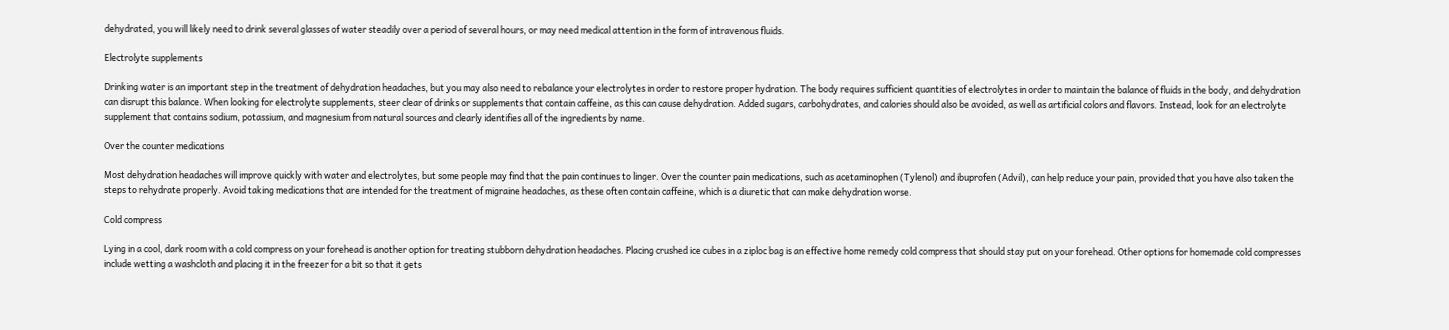dehydrated, you will likely need to drink several glasses of water steadily over a period of several hours, or may need medical attention in the form of intravenous fluids.

Electrolyte supplements

Drinking water is an important step in the treatment of dehydration headaches, but you may also need to rebalance your electrolytes in order to restore proper hydration. The body requires sufficient quantities of electrolytes in order to maintain the balance of fluids in the body, and dehydration can disrupt this balance. When looking for electrolyte supplements, steer clear of drinks or supplements that contain caffeine, as this can cause dehydration. Added sugars, carbohydrates, and calories should also be avoided, as well as artificial colors and flavors. Instead, look for an electrolyte supplement that contains sodium, potassium, and magnesium from natural sources and clearly identifies all of the ingredients by name.

Over the counter medications

Most dehydration headaches will improve quickly with water and electrolytes, but some people may find that the pain continues to linger. Over the counter pain medications, such as acetaminophen (Tylenol) and ibuprofen (Advil), can help reduce your pain, provided that you have also taken the steps to rehydrate properly. Avoid taking medications that are intended for the treatment of migraine headaches, as these often contain caffeine, which is a diuretic that can make dehydration worse.

Cold compress

Lying in a cool, dark room with a cold compress on your forehead is another option for treating stubborn dehydration headaches. Placing crushed ice cubes in a ziploc bag is an effective home remedy cold compress that should stay put on your forehead. Other options for homemade cold compresses include wetting a washcloth and placing it in the freezer for a bit so that it gets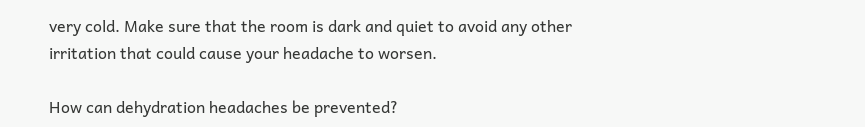very cold. Make sure that the room is dark and quiet to avoid any other irritation that could cause your headache to worsen.

How can dehydration headaches be prevented?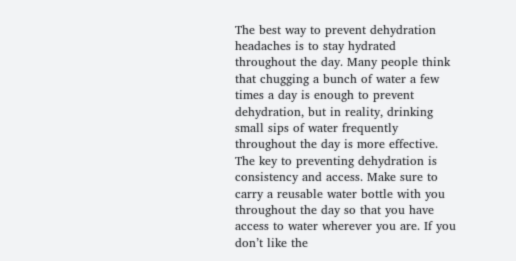The best way to prevent dehydration headaches is to stay hydrated throughout the day. Many people think that chugging a bunch of water a few times a day is enough to prevent dehydration, but in reality, drinking small sips of water frequently throughout the day is more effective. The key to preventing dehydration is consistency and access. Make sure to carry a reusable water bottle with you throughout the day so that you have access to water wherever you are. If you don’t like the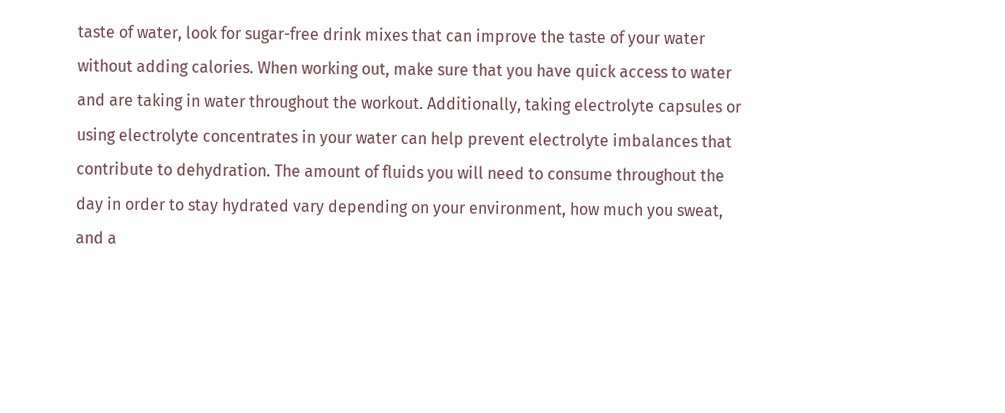taste of water, look for sugar-free drink mixes that can improve the taste of your water without adding calories. When working out, make sure that you have quick access to water and are taking in water throughout the workout. Additionally, taking electrolyte capsules or using electrolyte concentrates in your water can help prevent electrolyte imbalances that contribute to dehydration. The amount of fluids you will need to consume throughout the day in order to stay hydrated vary depending on your environment, how much you sweat, and a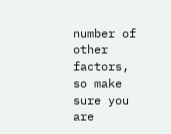number of other factors, so make sure you are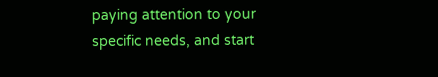paying attention to your specific needs, and start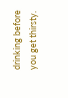drinking before you get thirsty.